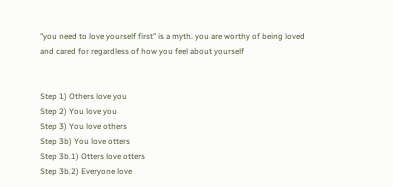"you need to love yourself first" is a myth. you are worthy of being loved and cared for regardless of how you feel about yourself


Step 1) Others love you
Step 2) You love you
Step 3) You love others
Step 3b) You love otters
Step 3b.1) Otters love otters
Step 3b.2) Everyone love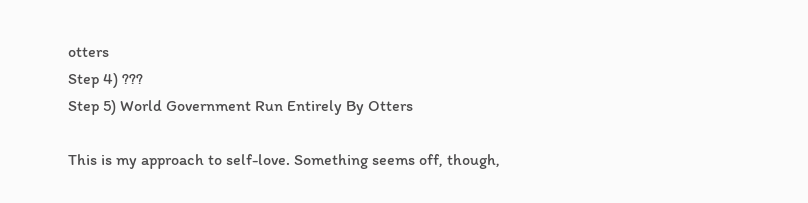otters
Step 4) ???
Step 5) World Government Run Entirely By Otters

This is my approach to self-love. Something seems off, though,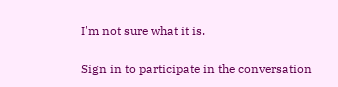I'm not sure what it is.

Sign in to participate in the conversation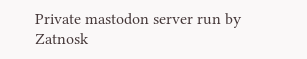Private mastodon server run by Zatnosk